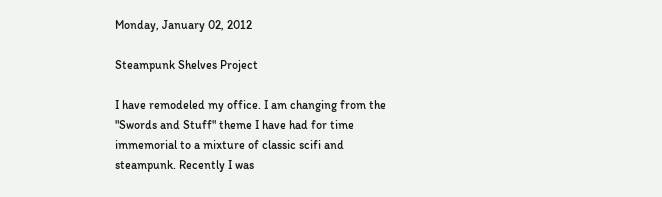Monday, January 02, 2012

Steampunk Shelves Project

I have remodeled my office. I am changing from the "Swords and Stuff" theme I have had for time immemorial to a mixture of classic scifi and steampunk. Recently I was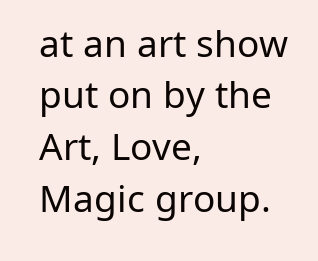at an art show put on by the Art, Love, Magic group.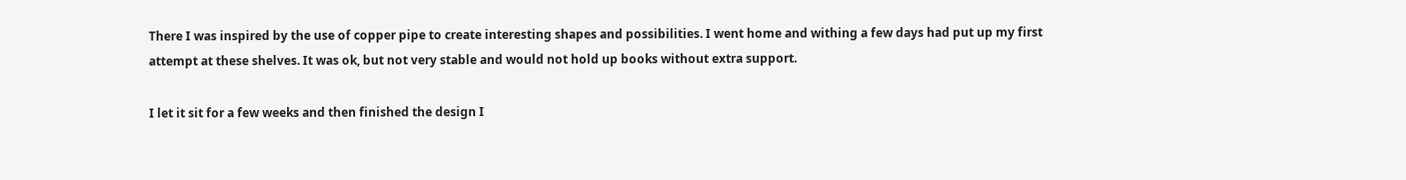There I was inspired by the use of copper pipe to create interesting shapes and possibilities. I went home and withing a few days had put up my first attempt at these shelves. It was ok, but not very stable and would not hold up books without extra support.

I let it sit for a few weeks and then finished the design I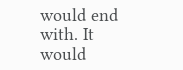would end with. It would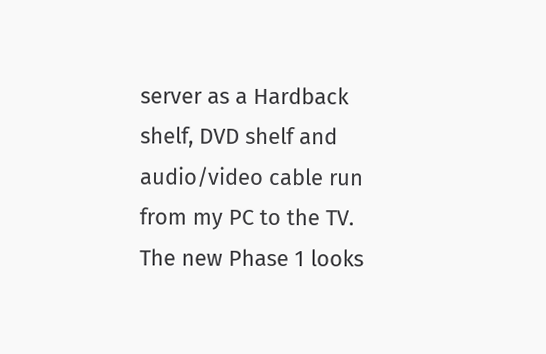server as a Hardback shelf, DVD shelf and audio/video cable run from my PC to the TV. The new Phase 1 looks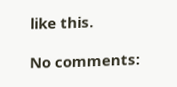like this.

No comments: